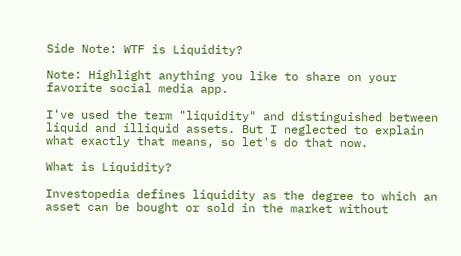Side Note: WTF is Liquidity?

Note: Highlight anything you like to share on your favorite social media app.

I've used the term "liquidity" and distinguished between liquid and illiquid assets. But I neglected to explain what exactly that means, so let's do that now.

What is Liquidity?

Investopedia defines liquidity as the degree to which an asset can be bought or sold in the market without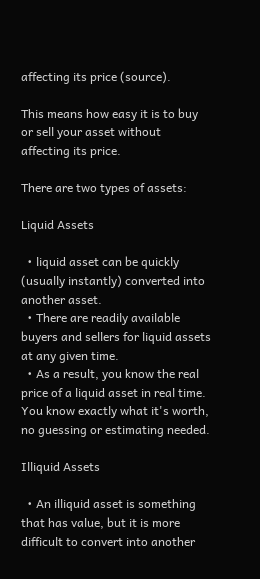affecting its price (source).

This means how easy it is to buy or sell your asset without affecting its price.

There are two types of assets:

Liquid Assets

  • liquid asset can be quickly (usually instantly) converted into another asset.
  • There are readily available buyers and sellers for liquid assets at any given time.
  • As a result, you know the real price of a liquid asset in real time. You know exactly what it's worth, no guessing or estimating needed.

Illiquid Assets

  • An illiquid asset is something that has value, but it is more difficult to convert into another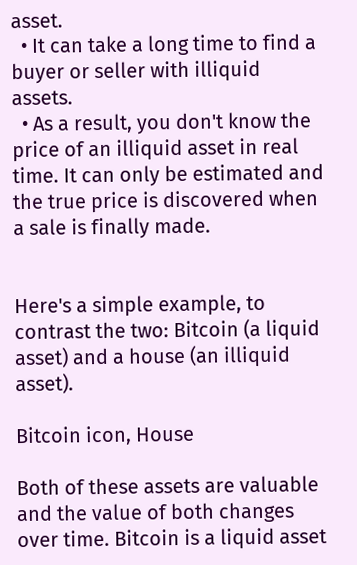asset.
  • It can take a long time to find a buyer or seller with illiquid assets.
  • As a result, you don't know the price of an illiquid asset in real time. It can only be estimated and the true price is discovered when a sale is finally made.


Here's a simple example, to contrast the two: Bitcoin (a liquid asset) and a house (an illiquid asset).

Bitcoin icon, House

Both of these assets are valuable and the value of both changes over time. Bitcoin is a liquid asset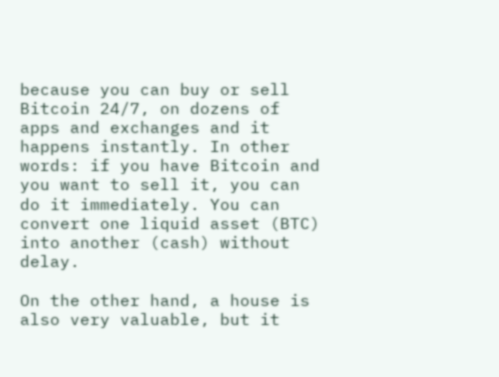because you can buy or sell Bitcoin 24/7, on dozens of apps and exchanges and it happens instantly. In other words: if you have Bitcoin and you want to sell it, you can do it immediately. You can convert one liquid asset (BTC) into another (cash) without delay.

On the other hand, a house is also very valuable, but it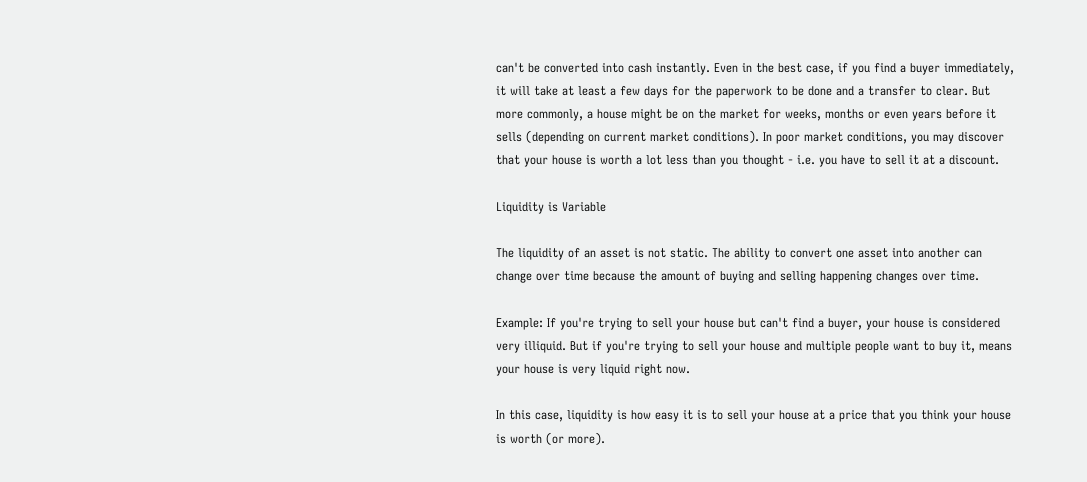can't be converted into cash instantly. Even in the best case, if you find a buyer immediately, it will take at least a few days for the paperwork to be done and a transfer to clear. But more commonly, a house might be on the market for weeks, months or even years before it sells (depending on current market conditions). In poor market conditions, you may discover that your house is worth a lot less than you thought - i.e. you have to sell it at a discount.

Liquidity is Variable

The liquidity of an asset is not static. The ability to convert one asset into another can change over time because the amount of buying and selling happening changes over time.

Example: If you're trying to sell your house but can't find a buyer, your house is considered very illiquid. But if you're trying to sell your house and multiple people want to buy it, means your house is very liquid right now.

In this case, liquidity is how easy it is to sell your house at a price that you think your house is worth (or more).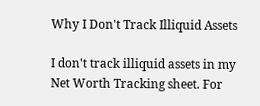Why I Don't Track Illiquid Assets

I don't track illiquid assets in my Net Worth Tracking sheet. For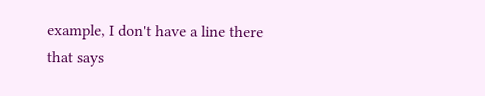example, I don't have a line there that says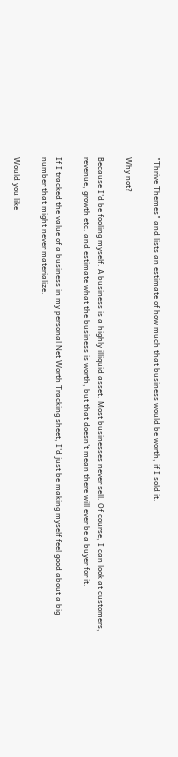"Thrive Themes" and lists an estimate of how much that business would be worth, if I sold it.

Why not?

Because I'd be fooling myself. A business is a highly illiquid asset. Most businesses never sell. Of course, I can look at customers, revenue, growth etc. and estimate what the business is worth, but that doesn't mean there will ever be a buyer for it.

If I tracked the value of a business in my personal Net Worth Tracking sheet, I'd just be making myself feel good about a big number that might never materialize.

Would you like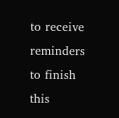to receive reminders to finish this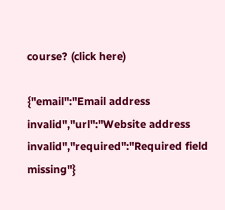course? (click here)

{"email":"Email address invalid","url":"Website address invalid","required":"Required field missing"}